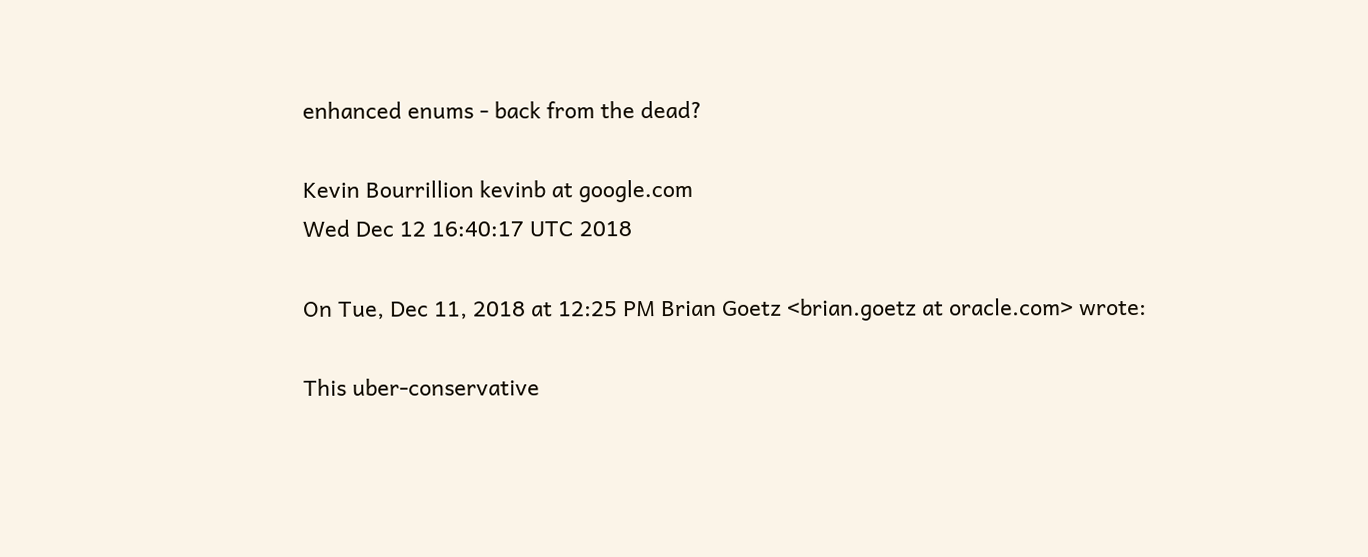enhanced enums - back from the dead?

Kevin Bourrillion kevinb at google.com
Wed Dec 12 16:40:17 UTC 2018

On Tue, Dec 11, 2018 at 12:25 PM Brian Goetz <brian.goetz at oracle.com> wrote:

This uber-conservative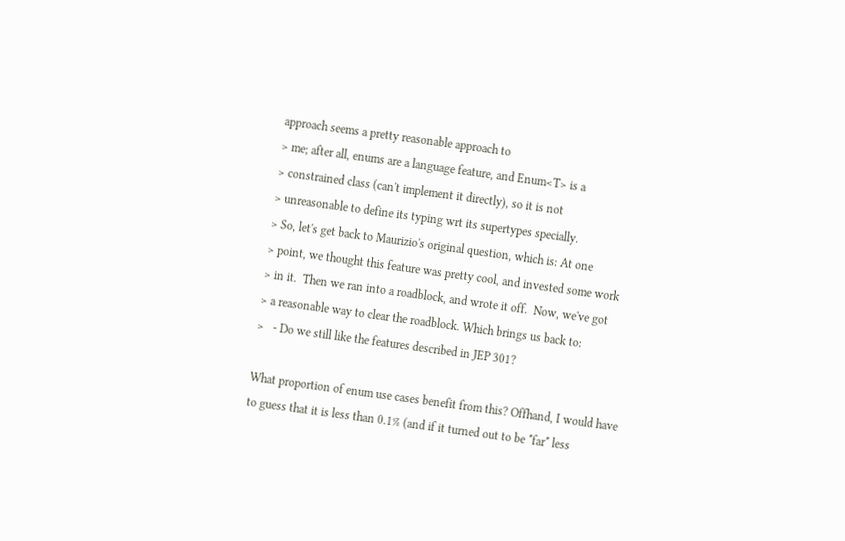approach seems a pretty reasonable approach to
> me; after all, enums are a language feature, and Enum<T> is a
> constrained class (can't implement it directly), so it is not
> unreasonable to define its typing wrt its supertypes specially.
> So, let's get back to Maurizio's original question, which is: At one
> point, we thought this feature was pretty cool, and invested some work
> in it.  Then we ran into a roadblock, and wrote it off.  Now, we've got
> a reasonable way to clear the roadblock. Which brings us back to:
>   - Do we still like the features described in JEP 301?

What proportion of enum use cases benefit from this? Offhand, I would have
to guess that it is less than 0.1% (and if it turned out to be *far* less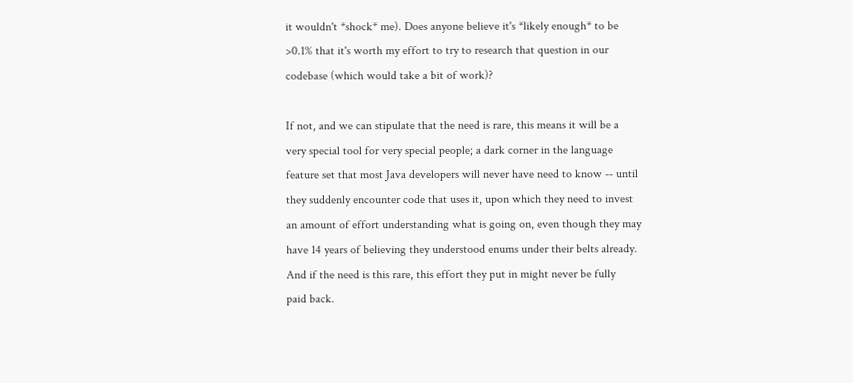it wouldn't *shock* me). Does anyone believe it's *likely enough* to be
>0.1% that it's worth my effort to try to research that question in our
codebase (which would take a bit of work)?

If not, and we can stipulate that the need is rare, this means it will be a
very special tool for very special people; a dark corner in the language
feature set that most Java developers will never have need to know -- until
they suddenly encounter code that uses it, upon which they need to invest
an amount of effort understanding what is going on, even though they may
have 14 years of believing they understood enums under their belts already.
And if the need is this rare, this effort they put in might never be fully
paid back.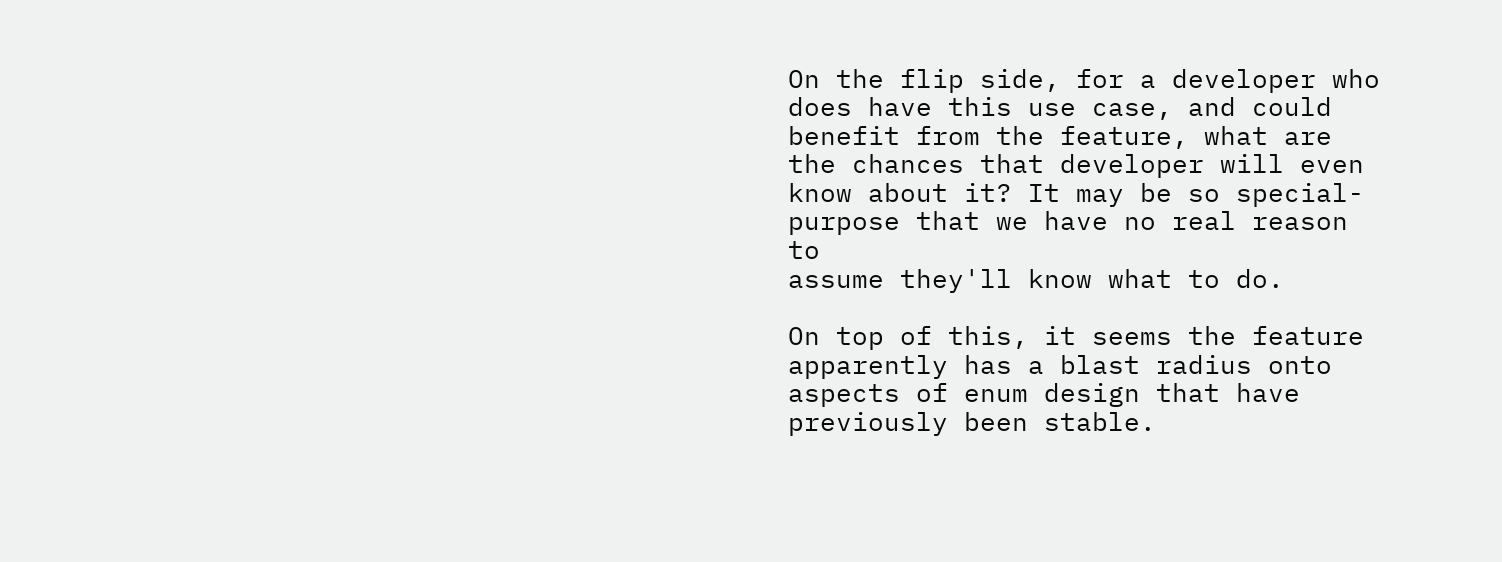On the flip side, for a developer who does have this use case, and could
benefit from the feature, what are the chances that developer will even
know about it? It may be so special-purpose that we have no real reason to
assume they'll know what to do.

On top of this, it seems the feature apparently has a blast radius onto
aspects of enum design that have previously been stable.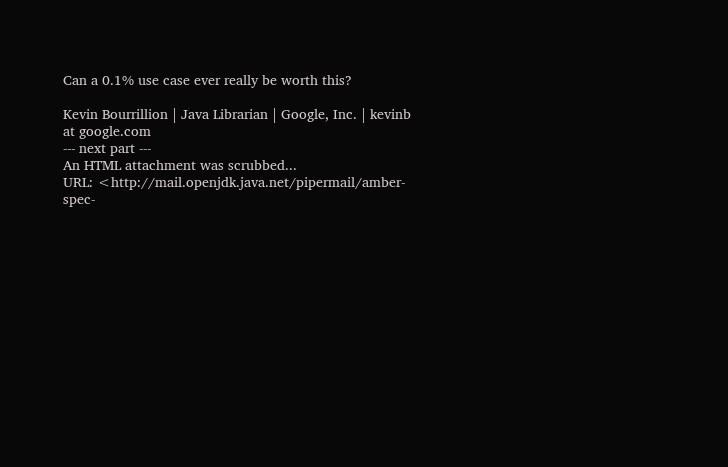Can a 0.1% use case ever really be worth this?

Kevin Bourrillion | Java Librarian | Google, Inc. | kevinb at google.com
--- next part ---
An HTML attachment was scrubbed...
URL: <http://mail.openjdk.java.net/pipermail/amber-spec-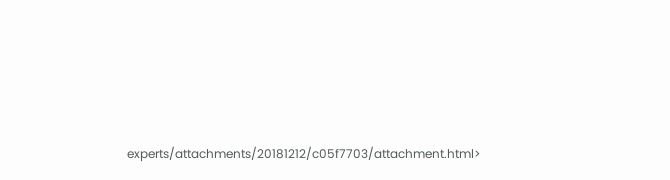experts/attachments/20181212/c05f7703/attachment.html>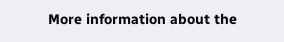More information about the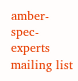amber-spec-experts mailing list